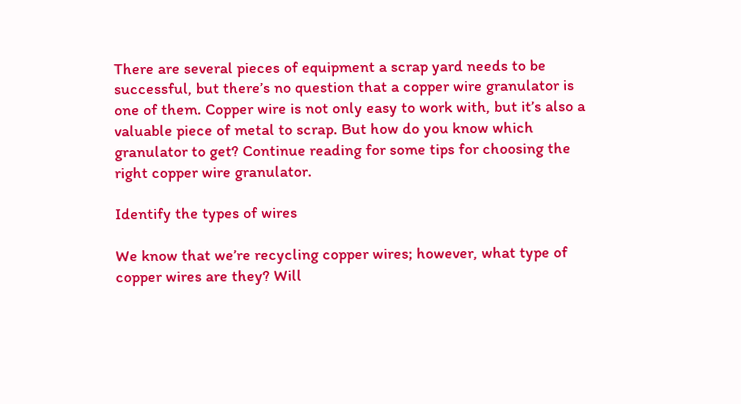There are several pieces of equipment a scrap yard needs to be successful, but there’s no question that a copper wire granulator is one of them. Copper wire is not only easy to work with, but it’s also a valuable piece of metal to scrap. But how do you know which granulator to get? Continue reading for some tips for choosing the right copper wire granulator.

Identify the types of wires

We know that we’re recycling copper wires; however, what type of copper wires are they? Will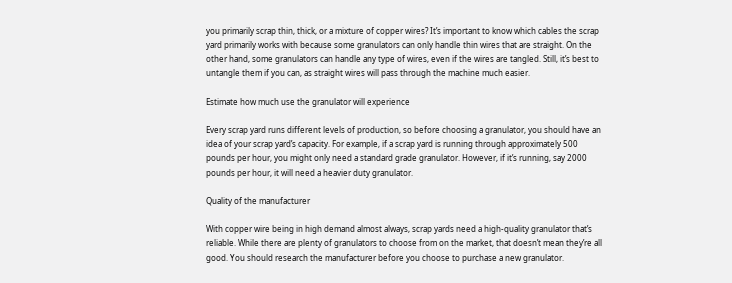you primarily scrap thin, thick, or a mixture of copper wires? It’s important to know which cables the scrap yard primarily works with because some granulators can only handle thin wires that are straight. On the other hand, some granulators can handle any type of wires, even if the wires are tangled. Still, it’s best to untangle them if you can, as straight wires will pass through the machine much easier.

Estimate how much use the granulator will experience

Every scrap yard runs different levels of production, so before choosing a granulator, you should have an idea of your scrap yard’s capacity. For example, if a scrap yard is running through approximately 500 pounds per hour, you might only need a standard grade granulator. However, if it’s running, say 2000 pounds per hour, it will need a heavier duty granulator.

Quality of the manufacturer

With copper wire being in high demand almost always, scrap yards need a high-quality granulator that’s reliable. While there are plenty of granulators to choose from on the market, that doesn’t mean they’re all good. You should research the manufacturer before you choose to purchase a new granulator.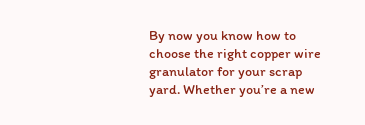By now you know how to choose the right copper wire granulator for your scrap yard. Whether you’re a new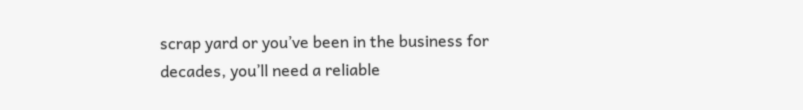scrap yard or you’ve been in the business for decades, you’ll need a reliable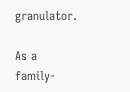granulator.

As a family-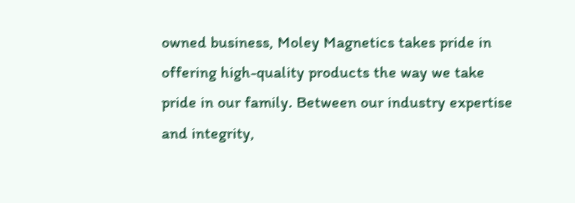owned business, Moley Magnetics takes pride in offering high-quality products the way we take pride in our family. Between our industry expertise and integrity,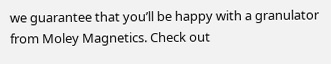we guarantee that you’ll be happy with a granulator from Moley Magnetics. Check out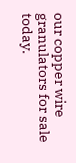our copper wire granulators for sale today.